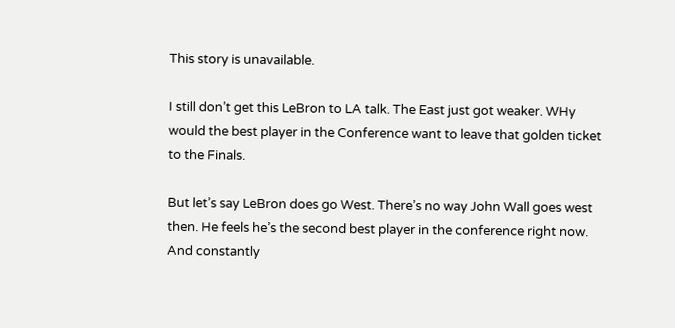This story is unavailable.

I still don’t get this LeBron to LA talk. The East just got weaker. WHy would the best player in the Conference want to leave that golden ticket to the Finals.

But let’s say LeBron does go West. There’s no way John Wall goes west then. He feels he’s the second best player in the conference right now. And constantly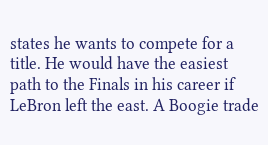states he wants to compete for a title. He would have the easiest path to the Finals in his career if LeBron left the east. A Boogie trade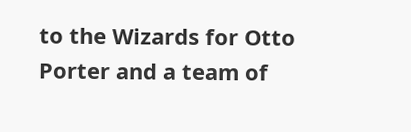to the Wizards for Otto Porter and a team of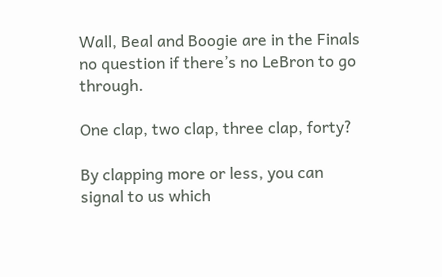Wall, Beal and Boogie are in the Finals no question if there’s no LeBron to go through.

One clap, two clap, three clap, forty?

By clapping more or less, you can signal to us which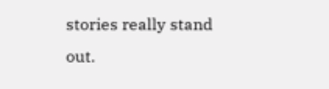stories really stand out.